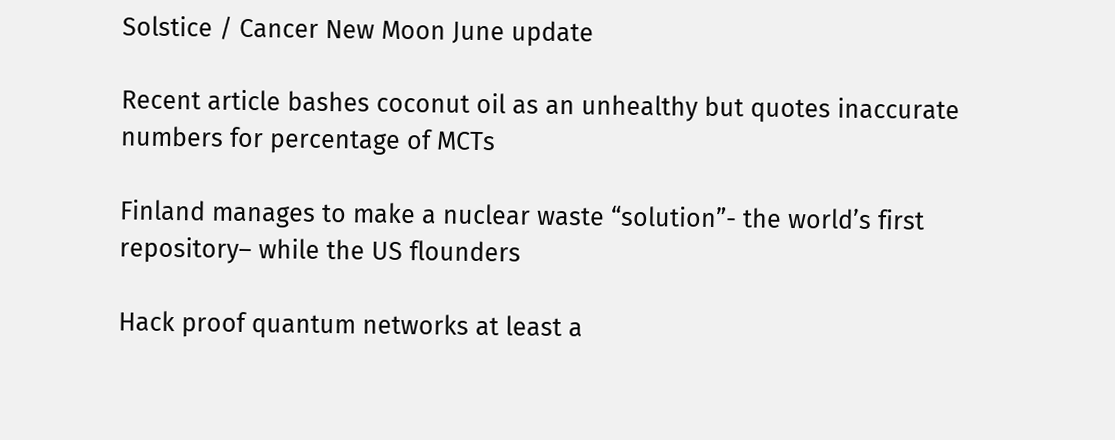Solstice / Cancer New Moon June update

Recent article bashes coconut oil as an unhealthy but quotes inaccurate numbers for percentage of MCTs

Finland manages to make a nuclear waste “solution”- the world’s first repository– while the US flounders

Hack proof quantum networks at least a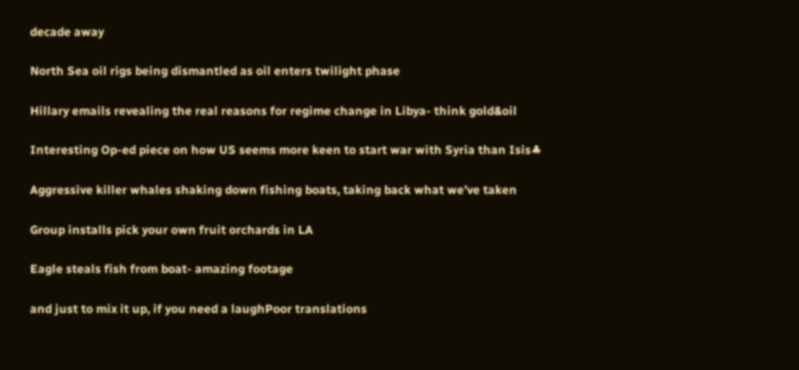decade away

North Sea oil rigs being dismantled as oil enters twilight phase

Hillary emails revealing the real reasons for regime change in Libya- think gold&oil

Interesting Op-ed piece on how US seems more keen to start war with Syria than Isis♣

Aggressive killer whales shaking down fishing boats, taking back what we’ve taken

Group installs pick your own fruit orchards in LA

Eagle steals fish from boat- amazing footage

and just to mix it up, if you need a laughPoor translations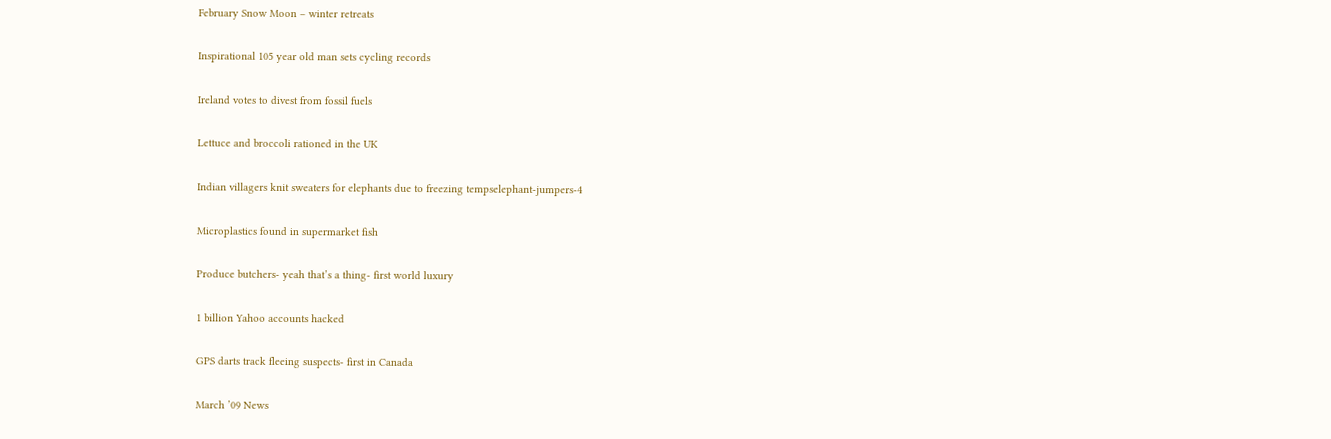February Snow Moon – winter retreats

Inspirational 105 year old man sets cycling records

Ireland votes to divest from fossil fuels

Lettuce and broccoli rationed in the UK

Indian villagers knit sweaters for elephants due to freezing tempselephant-jumpers-4

Microplastics found in supermarket fish

Produce butchers- yeah that’s a thing- first world luxury

1 billion Yahoo accounts hacked

GPS darts track fleeing suspects- first in Canada

March ’09 News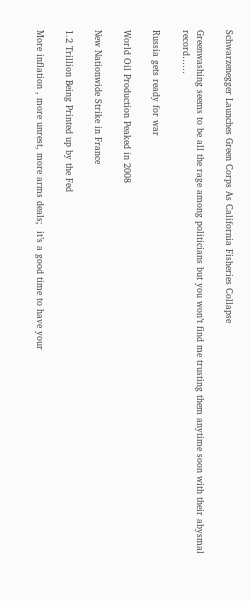Schwarzenegger Launches Green Corps As California Fisheries Collapse

Greenwashing seems to be all the rage among politicians but you won’t find me trusting them anytime soon with their abysmal record……

Russia gets ready for war

World Oil Production Peaked in 2008

New Nationwide Strike in France

1.2 Trillion Being Printed up by the Fed

More inflation , more unrest, more arms deals;  it’s a good time to have your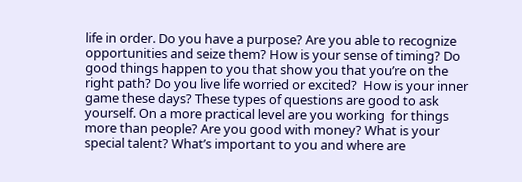life in order. Do you have a purpose? Are you able to recognize opportunities and seize them? How is your sense of timing? Do good things happen to you that show you that you’re on the right path? Do you live life worried or excited?  How is your inner game these days? These types of questions are good to ask yourself. On a more practical level are you working  for things more than people? Are you good with money? What is your special talent? What’s important to you and where are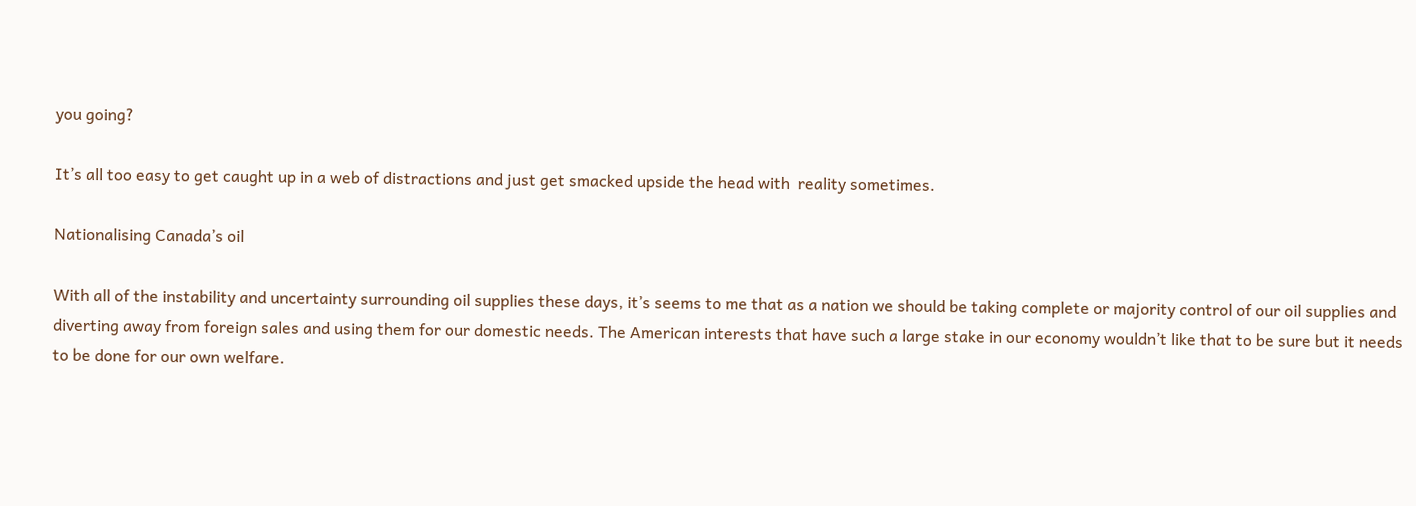you going?

It’s all too easy to get caught up in a web of distractions and just get smacked upside the head with  reality sometimes.

Nationalising Canada’s oil

With all of the instability and uncertainty surrounding oil supplies these days, it’s seems to me that as a nation we should be taking complete or majority control of our oil supplies and diverting away from foreign sales and using them for our domestic needs. The American interests that have such a large stake in our economy wouldn’t like that to be sure but it needs to be done for our own welfare.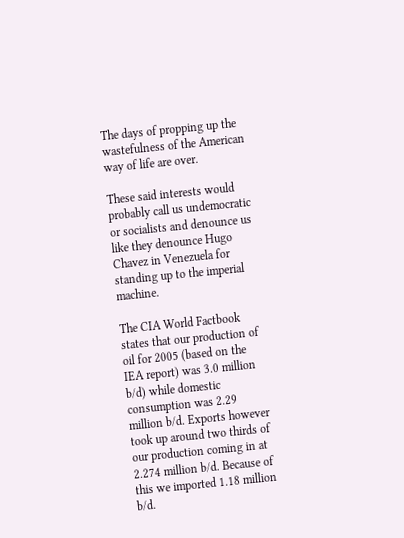The days of propping up the wastefulness of the American way of life are over.

These said interests would probably call us undemocratic or socialists and denounce us like they denounce Hugo Chavez in Venezuela for standing up to the imperial machine.

The CIA World Factbook states that our production of oil for 2005 (based on the IEA report) was 3.0 million b/d) while domestic consumption was 2.29 million b/d. Exports however took up around two thirds of our production coming in at 2.274 million b/d. Because of this we imported 1.18 million b/d.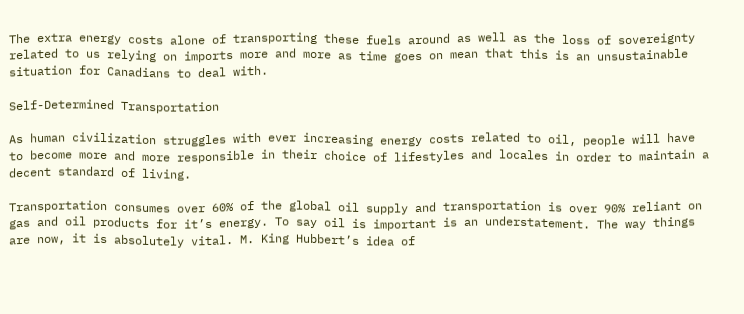The extra energy costs alone of transporting these fuels around as well as the loss of sovereignty related to us relying on imports more and more as time goes on mean that this is an unsustainable situation for Canadians to deal with.

Self-Determined Transportation

As human civilization struggles with ever increasing energy costs related to oil, people will have to become more and more responsible in their choice of lifestyles and locales in order to maintain a decent standard of living.

Transportation consumes over 60% of the global oil supply and transportation is over 90% reliant on gas and oil products for it’s energy. To say oil is important is an understatement. The way things are now, it is absolutely vital. M. King Hubbert’s idea of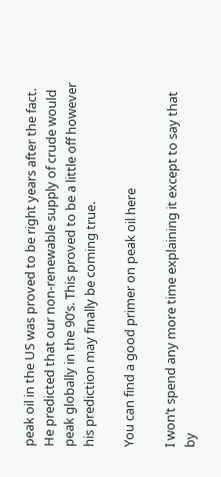peak oil in the US was proved to be right years after the fact. He predicted that our non-renewable supply of crude would peak globally in the 90’s. This proved to be a little off however his prediction may finally be coming true.

You can find a good primer on peak oil here

I won’t spend any more time explaining it except to say that by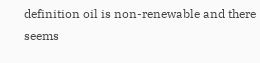definition oil is non-renewable and there seems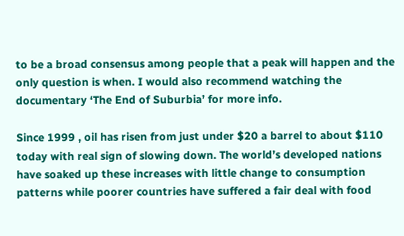to be a broad consensus among people that a peak will happen and the only question is when. I would also recommend watching the documentary ‘The End of Suburbia’ for more info.

Since 1999 , oil has risen from just under $20 a barrel to about $110 today with real sign of slowing down. The world’s developed nations have soaked up these increases with little change to consumption patterns while poorer countries have suffered a fair deal with food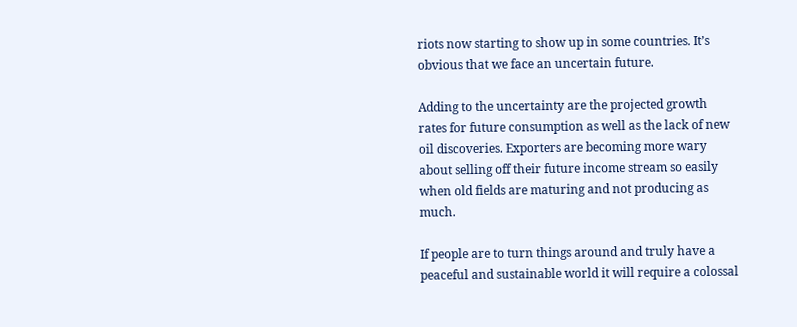riots now starting to show up in some countries. It’s obvious that we face an uncertain future.

Adding to the uncertainty are the projected growth rates for future consumption as well as the lack of new oil discoveries. Exporters are becoming more wary about selling off their future income stream so easily when old fields are maturing and not producing as much.

If people are to turn things around and truly have a peaceful and sustainable world it will require a colossal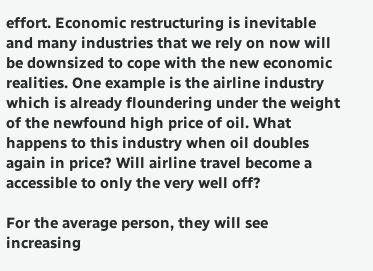effort. Economic restructuring is inevitable and many industries that we rely on now will be downsized to cope with the new economic realities. One example is the airline industry which is already floundering under the weight of the newfound high price of oil. What happens to this industry when oil doubles again in price? Will airline travel become a accessible to only the very well off?

For the average person, they will see increasing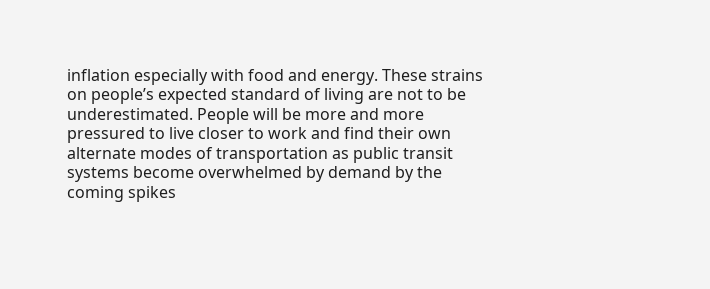inflation especially with food and energy. These strains on people’s expected standard of living are not to be underestimated. People will be more and more pressured to live closer to work and find their own alternate modes of transportation as public transit systems become overwhelmed by demand by the coming spikes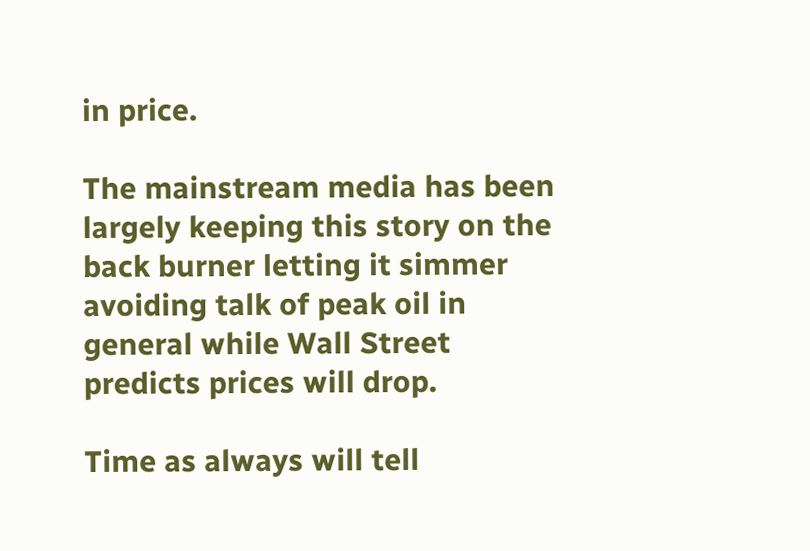in price.

The mainstream media has been largely keeping this story on the back burner letting it simmer avoiding talk of peak oil in general while Wall Street predicts prices will drop.

Time as always will tell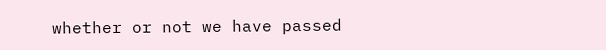whether or not we have passed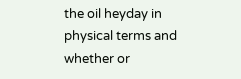the oil heyday in physical terms and whether or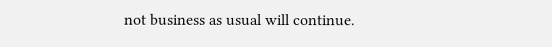not business as usual will continue.